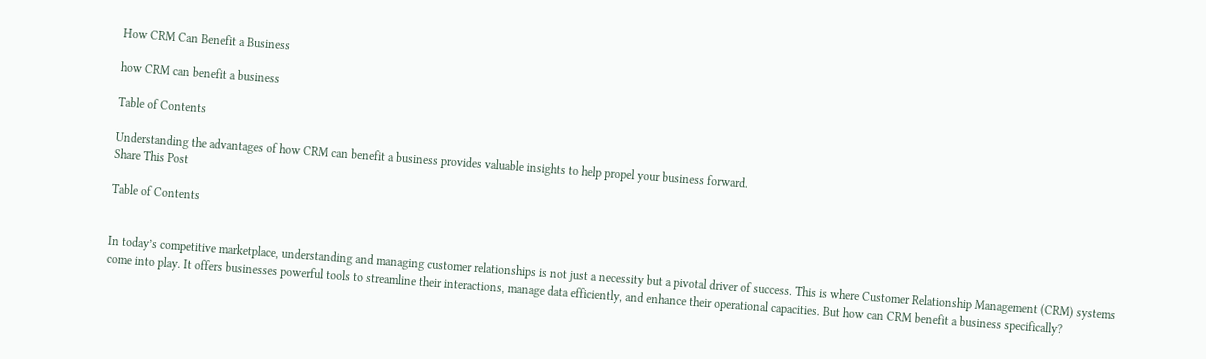How CRM Can Benefit a Business

how CRM can benefit a business

Table of Contents

Understanding the advantages of how CRM can benefit a business provides valuable insights to help propel your business forward.
Share This Post

Table of Contents


In today’s competitive marketplace, understanding and managing customer relationships is not just a necessity but a pivotal driver of success. This is where Customer Relationship Management (CRM) systems come into play. It offers businesses powerful tools to streamline their interactions, manage data efficiently, and enhance their operational capacities. But how can CRM benefit a business specifically?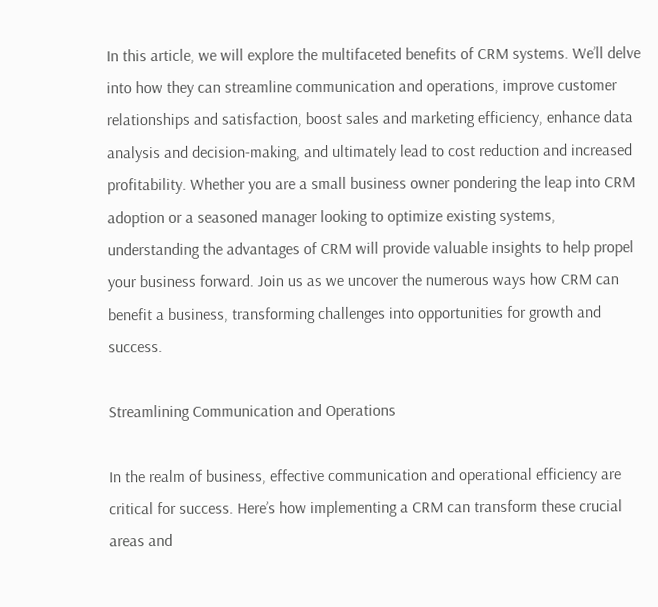In this article, we will explore the multifaceted benefits of CRM systems. We’ll delve into how they can streamline communication and operations, improve customer relationships and satisfaction, boost sales and marketing efficiency, enhance data analysis and decision-making, and ultimately lead to cost reduction and increased profitability. Whether you are a small business owner pondering the leap into CRM adoption or a seasoned manager looking to optimize existing systems, understanding the advantages of CRM will provide valuable insights to help propel your business forward. Join us as we uncover the numerous ways how CRM can benefit a business, transforming challenges into opportunities for growth and success.

Streamlining Communication and Operations

In the realm of business, effective communication and operational efficiency are critical for success. Here’s how implementing a CRM can transform these crucial areas and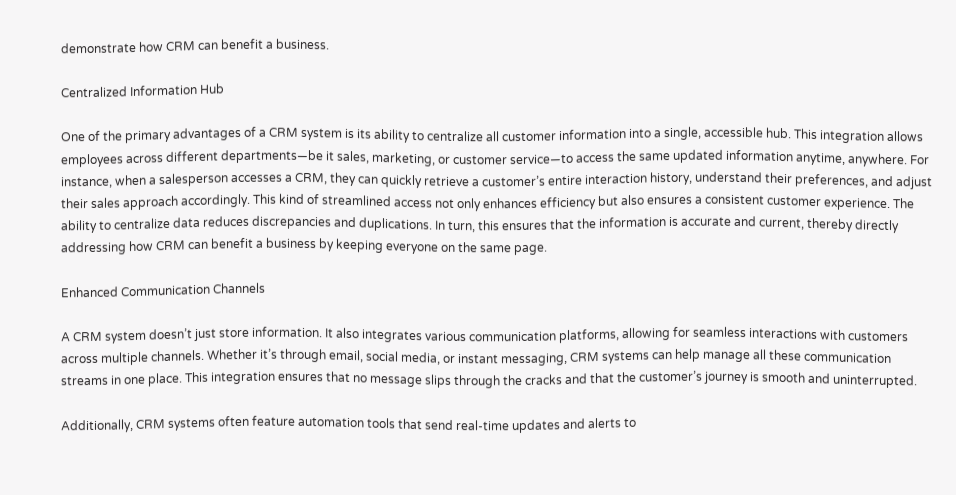demonstrate how CRM can benefit a business.

Centralized Information Hub

One of the primary advantages of a CRM system is its ability to centralize all customer information into a single, accessible hub. This integration allows employees across different departments—be it sales, marketing, or customer service—to access the same updated information anytime, anywhere. For instance, when a salesperson accesses a CRM, they can quickly retrieve a customer’s entire interaction history, understand their preferences, and adjust their sales approach accordingly. This kind of streamlined access not only enhances efficiency but also ensures a consistent customer experience. The ability to centralize data reduces discrepancies and duplications. In turn, this ensures that the information is accurate and current, thereby directly addressing how CRM can benefit a business by keeping everyone on the same page.

Enhanced Communication Channels

A CRM system doesn’t just store information. It also integrates various communication platforms, allowing for seamless interactions with customers across multiple channels. Whether it’s through email, social media, or instant messaging, CRM systems can help manage all these communication streams in one place. This integration ensures that no message slips through the cracks and that the customer’s journey is smooth and uninterrupted.

Additionally, CRM systems often feature automation tools that send real-time updates and alerts to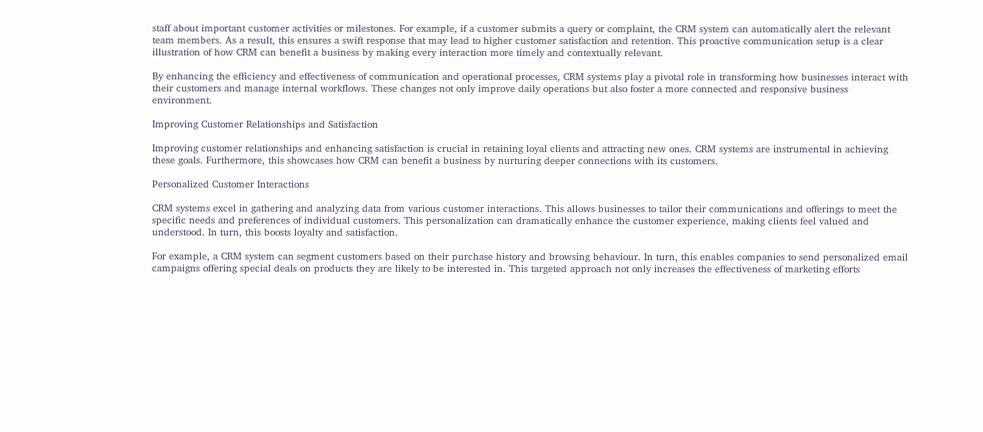staff about important customer activities or milestones. For example, if a customer submits a query or complaint, the CRM system can automatically alert the relevant team members. As a result, this ensures a swift response that may lead to higher customer satisfaction and retention. This proactive communication setup is a clear illustration of how CRM can benefit a business by making every interaction more timely and contextually relevant.

By enhancing the efficiency and effectiveness of communication and operational processes, CRM systems play a pivotal role in transforming how businesses interact with their customers and manage internal workflows. These changes not only improve daily operations but also foster a more connected and responsive business environment.

Improving Customer Relationships and Satisfaction

Improving customer relationships and enhancing satisfaction is crucial in retaining loyal clients and attracting new ones. CRM systems are instrumental in achieving these goals. Furthermore, this showcases how CRM can benefit a business by nurturing deeper connections with its customers.

Personalized Customer Interactions

CRM systems excel in gathering and analyzing data from various customer interactions. This allows businesses to tailor their communications and offerings to meet the specific needs and preferences of individual customers. This personalization can dramatically enhance the customer experience, making clients feel valued and understood. In turn, this boosts loyalty and satisfaction.

For example, a CRM system can segment customers based on their purchase history and browsing behaviour. In turn, this enables companies to send personalized email campaigns offering special deals on products they are likely to be interested in. This targeted approach not only increases the effectiveness of marketing efforts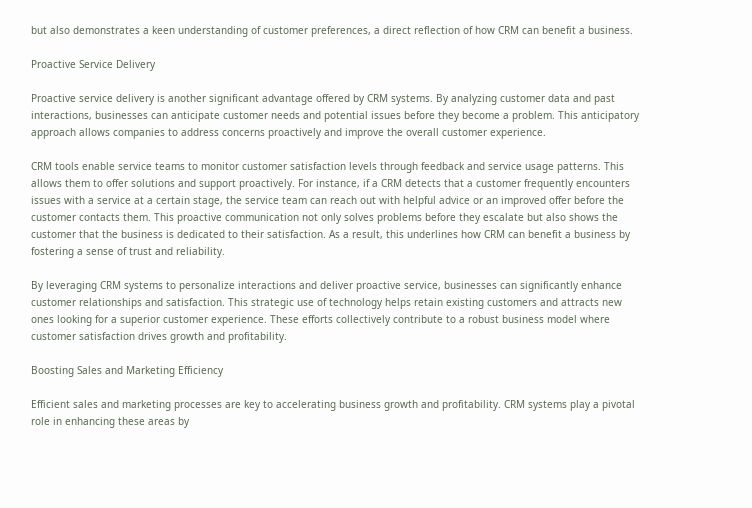but also demonstrates a keen understanding of customer preferences, a direct reflection of how CRM can benefit a business.

Proactive Service Delivery

Proactive service delivery is another significant advantage offered by CRM systems. By analyzing customer data and past interactions, businesses can anticipate customer needs and potential issues before they become a problem. This anticipatory approach allows companies to address concerns proactively and improve the overall customer experience.

CRM tools enable service teams to monitor customer satisfaction levels through feedback and service usage patterns. This allows them to offer solutions and support proactively. For instance, if a CRM detects that a customer frequently encounters issues with a service at a certain stage, the service team can reach out with helpful advice or an improved offer before the customer contacts them. This proactive communication not only solves problems before they escalate but also shows the customer that the business is dedicated to their satisfaction. As a result, this underlines how CRM can benefit a business by fostering a sense of trust and reliability.

By leveraging CRM systems to personalize interactions and deliver proactive service, businesses can significantly enhance customer relationships and satisfaction. This strategic use of technology helps retain existing customers and attracts new ones looking for a superior customer experience. These efforts collectively contribute to a robust business model where customer satisfaction drives growth and profitability.

Boosting Sales and Marketing Efficiency

Efficient sales and marketing processes are key to accelerating business growth and profitability. CRM systems play a pivotal role in enhancing these areas by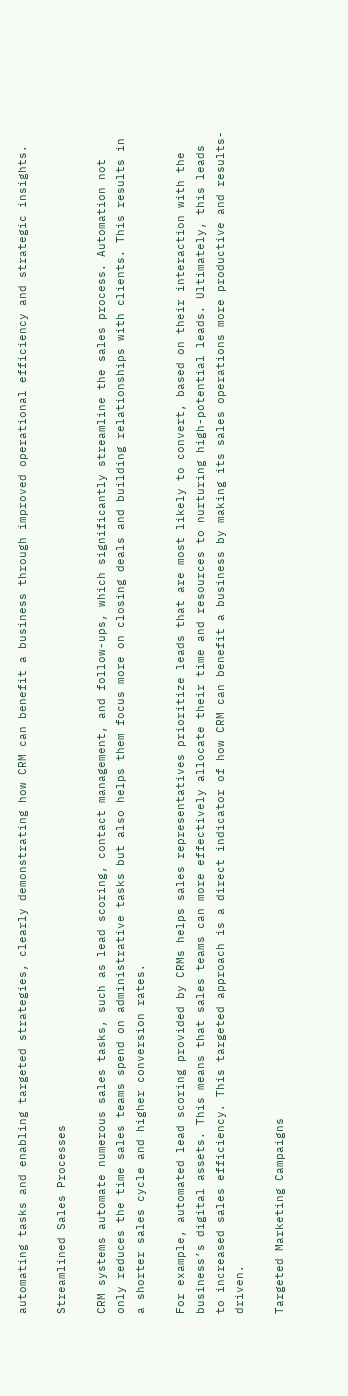automating tasks and enabling targeted strategies, clearly demonstrating how CRM can benefit a business through improved operational efficiency and strategic insights.

Streamlined Sales Processes

CRM systems automate numerous sales tasks, such as lead scoring, contact management, and follow-ups, which significantly streamline the sales process. Automation not only reduces the time sales teams spend on administrative tasks but also helps them focus more on closing deals and building relationships with clients. This results in a shorter sales cycle and higher conversion rates.

For example, automated lead scoring provided by CRMs helps sales representatives prioritize leads that are most likely to convert, based on their interaction with the business’s digital assets. This means that sales teams can more effectively allocate their time and resources to nurturing high-potential leads. Ultimately, this leads to increased sales efficiency. This targeted approach is a direct indicator of how CRM can benefit a business by making its sales operations more productive and results-driven.

Targeted Marketing Campaigns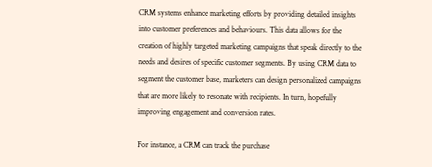CRM systems enhance marketing efforts by providing detailed insights into customer preferences and behaviours. This data allows for the creation of highly targeted marketing campaigns that speak directly to the needs and desires of specific customer segments. By using CRM data to segment the customer base, marketers can design personalized campaigns that are more likely to resonate with recipients. In turn, hopefully improving engagement and conversion rates.

For instance, a CRM can track the purchase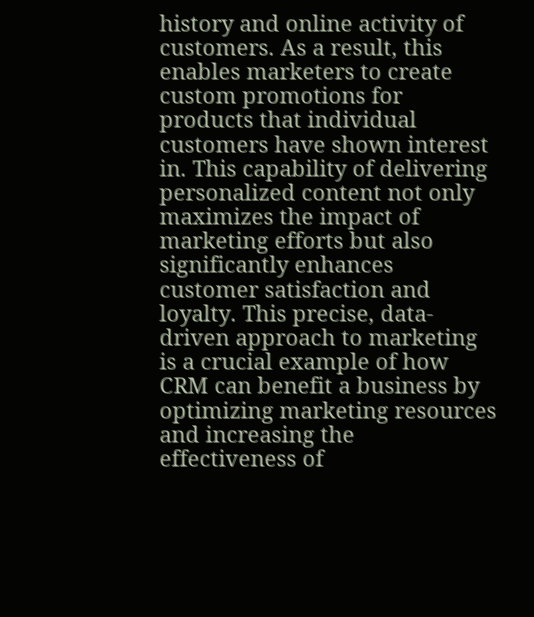history and online activity of customers. As a result, this enables marketers to create custom promotions for products that individual customers have shown interest in. This capability of delivering personalized content not only maximizes the impact of marketing efforts but also significantly enhances customer satisfaction and loyalty. This precise, data-driven approach to marketing is a crucial example of how CRM can benefit a business by optimizing marketing resources and increasing the effectiveness of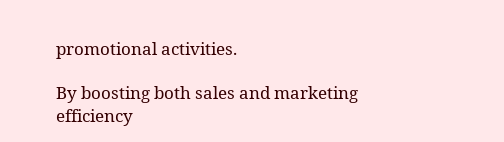promotional activities.

By boosting both sales and marketing efficiency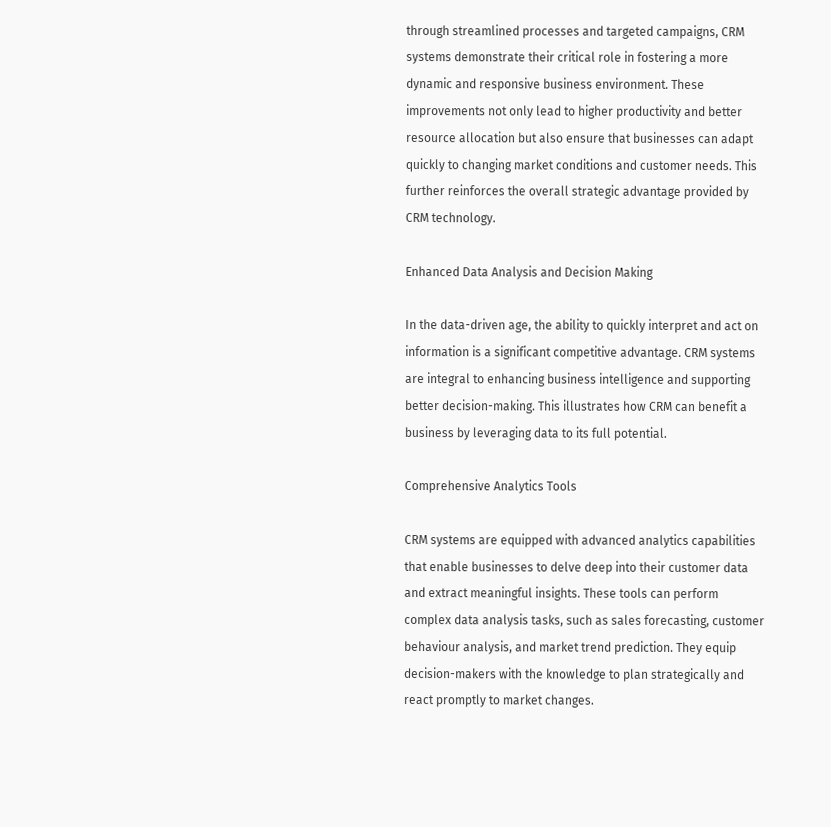through streamlined processes and targeted campaigns, CRM systems demonstrate their critical role in fostering a more dynamic and responsive business environment. These improvements not only lead to higher productivity and better resource allocation but also ensure that businesses can adapt quickly to changing market conditions and customer needs. This further reinforces the overall strategic advantage provided by CRM technology.

Enhanced Data Analysis and Decision Making

In the data-driven age, the ability to quickly interpret and act on information is a significant competitive advantage. CRM systems are integral to enhancing business intelligence and supporting better decision-making. This illustrates how CRM can benefit a business by leveraging data to its full potential.

Comprehensive Analytics Tools

CRM systems are equipped with advanced analytics capabilities that enable businesses to delve deep into their customer data and extract meaningful insights. These tools can perform complex data analysis tasks, such as sales forecasting, customer behaviour analysis, and market trend prediction. They equip decision-makers with the knowledge to plan strategically and react promptly to market changes.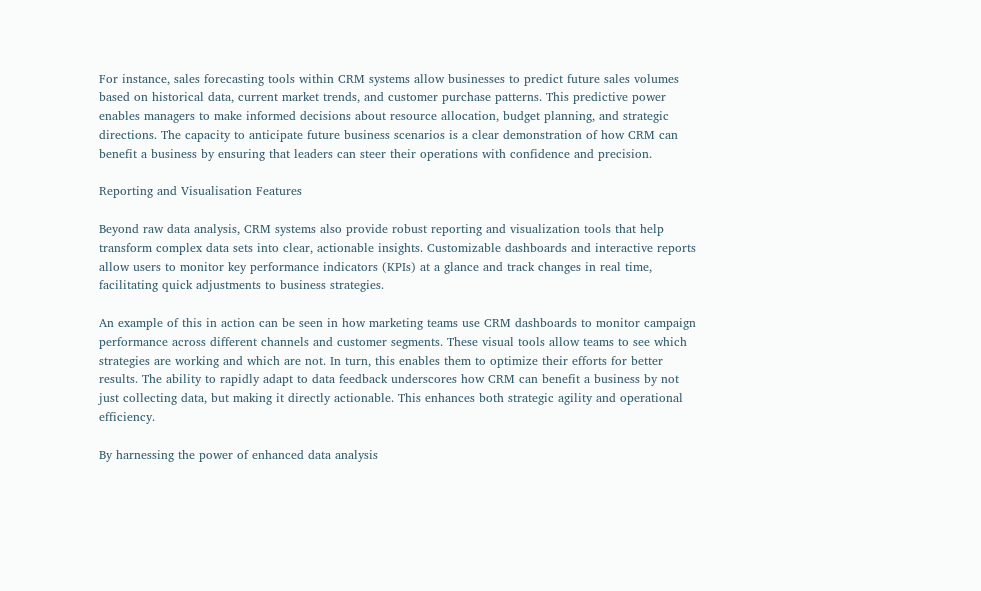For instance, sales forecasting tools within CRM systems allow businesses to predict future sales volumes based on historical data, current market trends, and customer purchase patterns. This predictive power enables managers to make informed decisions about resource allocation, budget planning, and strategic directions. The capacity to anticipate future business scenarios is a clear demonstration of how CRM can benefit a business by ensuring that leaders can steer their operations with confidence and precision.

Reporting and Visualisation Features

Beyond raw data analysis, CRM systems also provide robust reporting and visualization tools that help transform complex data sets into clear, actionable insights. Customizable dashboards and interactive reports allow users to monitor key performance indicators (KPIs) at a glance and track changes in real time, facilitating quick adjustments to business strategies.

An example of this in action can be seen in how marketing teams use CRM dashboards to monitor campaign performance across different channels and customer segments. These visual tools allow teams to see which strategies are working and which are not. In turn, this enables them to optimize their efforts for better results. The ability to rapidly adapt to data feedback underscores how CRM can benefit a business by not just collecting data, but making it directly actionable. This enhances both strategic agility and operational efficiency.

By harnessing the power of enhanced data analysis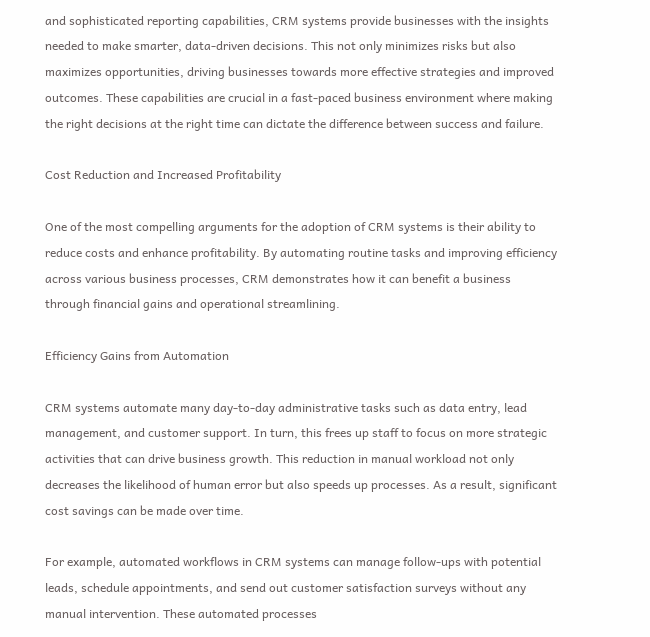and sophisticated reporting capabilities, CRM systems provide businesses with the insights needed to make smarter, data-driven decisions. This not only minimizes risks but also maximizes opportunities, driving businesses towards more effective strategies and improved outcomes. These capabilities are crucial in a fast-paced business environment where making the right decisions at the right time can dictate the difference between success and failure.

Cost Reduction and Increased Profitability

One of the most compelling arguments for the adoption of CRM systems is their ability to reduce costs and enhance profitability. By automating routine tasks and improving efficiency across various business processes, CRM demonstrates how it can benefit a business through financial gains and operational streamlining.

Efficiency Gains from Automation

CRM systems automate many day-to-day administrative tasks such as data entry, lead management, and customer support. In turn, this frees up staff to focus on more strategic activities that can drive business growth. This reduction in manual workload not only decreases the likelihood of human error but also speeds up processes. As a result, significant cost savings can be made over time.

For example, automated workflows in CRM systems can manage follow-ups with potential leads, schedule appointments, and send out customer satisfaction surveys without any manual intervention. These automated processes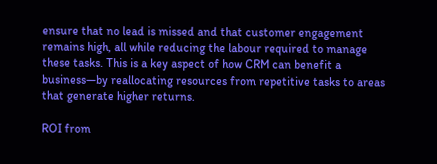ensure that no lead is missed and that customer engagement remains high, all while reducing the labour required to manage these tasks. This is a key aspect of how CRM can benefit a business—by reallocating resources from repetitive tasks to areas that generate higher returns.

ROI from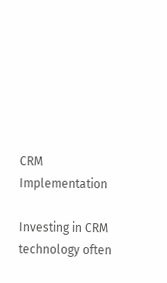CRM Implementation

Investing in CRM technology often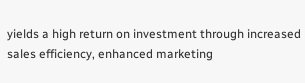yields a high return on investment through increased sales efficiency, enhanced marketing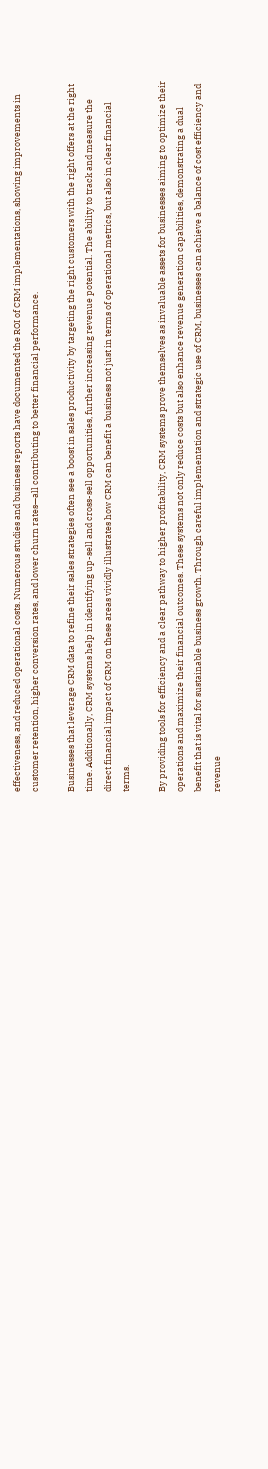effectiveness, and reduced operational costs. Numerous studies and business reports have documented the ROI of CRM implementations, showing improvements in customer retention, higher conversion rates, and lower churn rates—all contributing to better financial performance.

Businesses that leverage CRM data to refine their sales strategies often see a boost in sales productivity by targeting the right customers with the right offers at the right time. Additionally, CRM systems help in identifying up-sell and cross-sell opportunities, further increasing revenue potential. The ability to track and measure the direct financial impact of CRM on these areas vividly illustrates how CRM can benefit a business not just in terms of operational metrics, but also in clear financial terms.

By providing tools for efficiency and a clear pathway to higher profitability, CRM systems prove themselves as invaluable assets for businesses aiming to optimize their operations and maximize their financial outcomes. These systems not only reduce costs but also enhance revenue generation capabilities, demonstrating a dual benefit that is vital for sustainable business growth. Through careful implementation and strategic use of CRM, businesses can achieve a balance of cost efficiency and revenue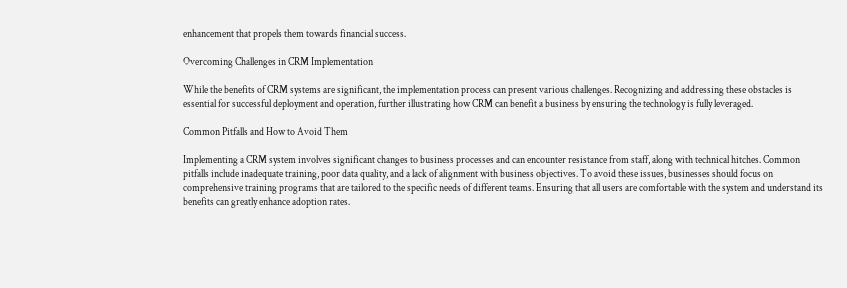enhancement that propels them towards financial success.

Overcoming Challenges in CRM Implementation

While the benefits of CRM systems are significant, the implementation process can present various challenges. Recognizing and addressing these obstacles is essential for successful deployment and operation, further illustrating how CRM can benefit a business by ensuring the technology is fully leveraged.

Common Pitfalls and How to Avoid Them

Implementing a CRM system involves significant changes to business processes and can encounter resistance from staff, along with technical hitches. Common pitfalls include inadequate training, poor data quality, and a lack of alignment with business objectives. To avoid these issues, businesses should focus on comprehensive training programs that are tailored to the specific needs of different teams. Ensuring that all users are comfortable with the system and understand its benefits can greatly enhance adoption rates.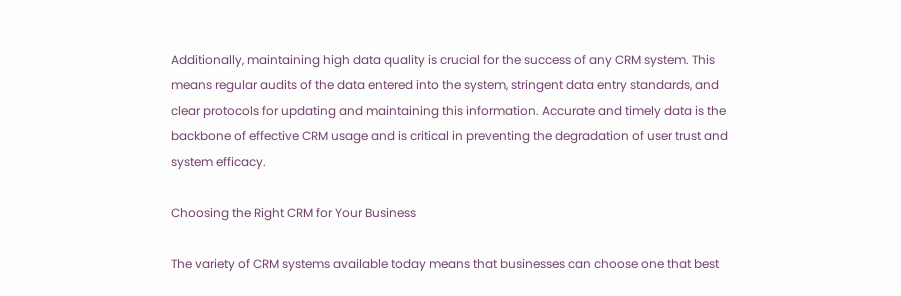Additionally, maintaining high data quality is crucial for the success of any CRM system. This means regular audits of the data entered into the system, stringent data entry standards, and clear protocols for updating and maintaining this information. Accurate and timely data is the backbone of effective CRM usage and is critical in preventing the degradation of user trust and system efficacy.

Choosing the Right CRM for Your Business

The variety of CRM systems available today means that businesses can choose one that best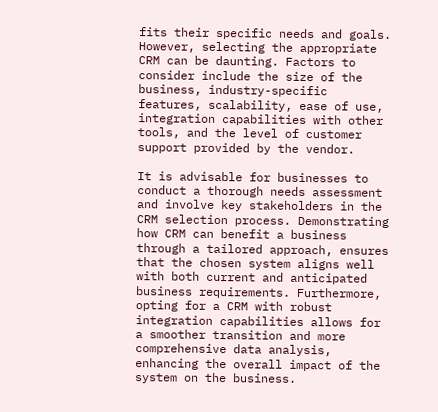fits their specific needs and goals. However, selecting the appropriate CRM can be daunting. Factors to consider include the size of the business, industry-specific features, scalability, ease of use, integration capabilities with other tools, and the level of customer support provided by the vendor.

It is advisable for businesses to conduct a thorough needs assessment and involve key stakeholders in the CRM selection process. Demonstrating how CRM can benefit a business through a tailored approach, ensures that the chosen system aligns well with both current and anticipated business requirements. Furthermore, opting for a CRM with robust integration capabilities allows for a smoother transition and more comprehensive data analysis, enhancing the overall impact of the system on the business.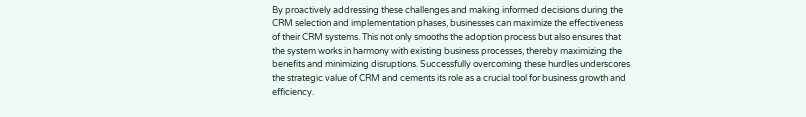By proactively addressing these challenges and making informed decisions during the CRM selection and implementation phases, businesses can maximize the effectiveness of their CRM systems. This not only smooths the adoption process but also ensures that the system works in harmony with existing business processes, thereby maximizing the benefits and minimizing disruptions. Successfully overcoming these hurdles underscores the strategic value of CRM and cements its role as a crucial tool for business growth and efficiency.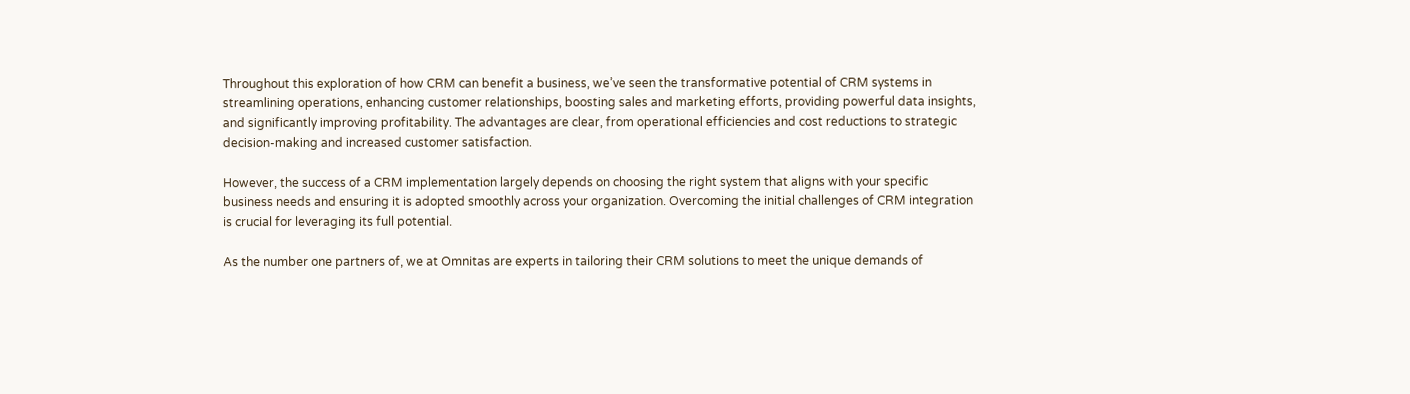Throughout this exploration of how CRM can benefit a business, we’ve seen the transformative potential of CRM systems in streamlining operations, enhancing customer relationships, boosting sales and marketing efforts, providing powerful data insights, and significantly improving profitability. The advantages are clear, from operational efficiencies and cost reductions to strategic decision-making and increased customer satisfaction.

However, the success of a CRM implementation largely depends on choosing the right system that aligns with your specific business needs and ensuring it is adopted smoothly across your organization. Overcoming the initial challenges of CRM integration is crucial for leveraging its full potential.

As the number one partners of, we at Omnitas are experts in tailoring their CRM solutions to meet the unique demands of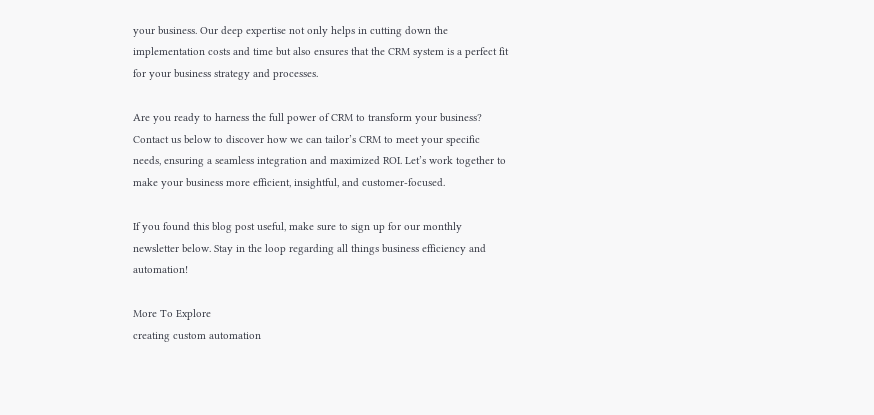your business. Our deep expertise not only helps in cutting down the implementation costs and time but also ensures that the CRM system is a perfect fit for your business strategy and processes.

Are you ready to harness the full power of CRM to transform your business? Contact us below to discover how we can tailor’s CRM to meet your specific needs, ensuring a seamless integration and maximized ROI. Let’s work together to make your business more efficient, insightful, and customer-focused.

If you found this blog post useful, make sure to sign up for our monthly newsletter below. Stay in the loop regarding all things business efficiency and automation!

More To Explore
creating custom automation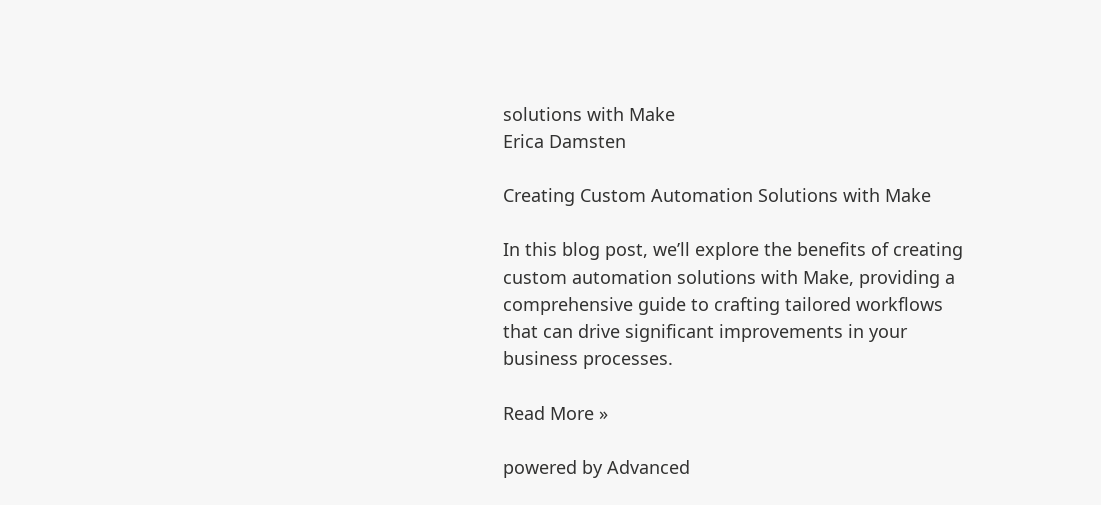solutions with Make
Erica Damsten

Creating Custom Automation Solutions with Make

In this blog post, we’ll explore the benefits of creating custom automation solutions with Make, providing a comprehensive guide to crafting tailored workflows that can drive significant improvements in your business processes.

Read More »

powered by Advanced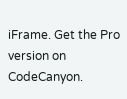iFrame. Get the Pro version on CodeCanyon.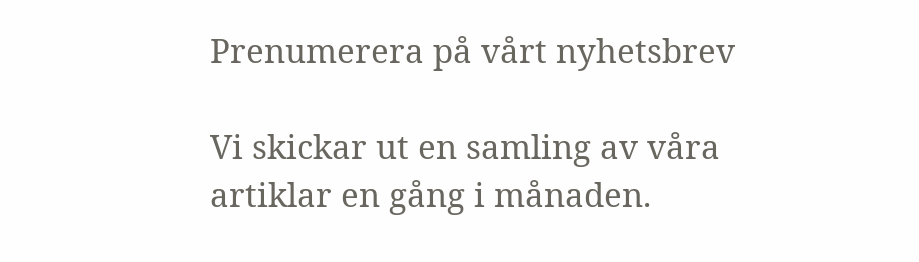Prenumerera på vårt nyhetsbrev

Vi skickar ut en samling av våra artiklar en gång i månaden.